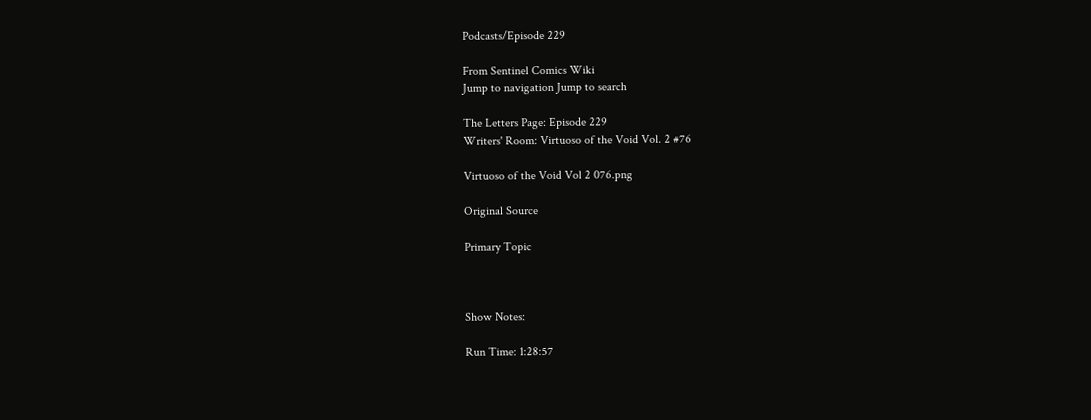Podcasts/Episode 229

From Sentinel Comics Wiki
Jump to navigation Jump to search

The Letters Page: Episode 229
Writers' Room: Virtuoso of the Void Vol. 2 #76

Virtuoso of the Void Vol 2 076.png

Original Source

Primary Topic



Show Notes:

Run Time: 1:28:57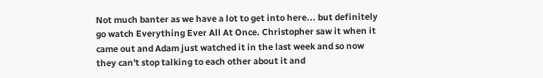Not much banter as we have a lot to get into here... but definitely go watch Everything Ever All At Once. Christopher saw it when it came out and Adam just watched it in the last week and so now they can't stop talking to each other about it and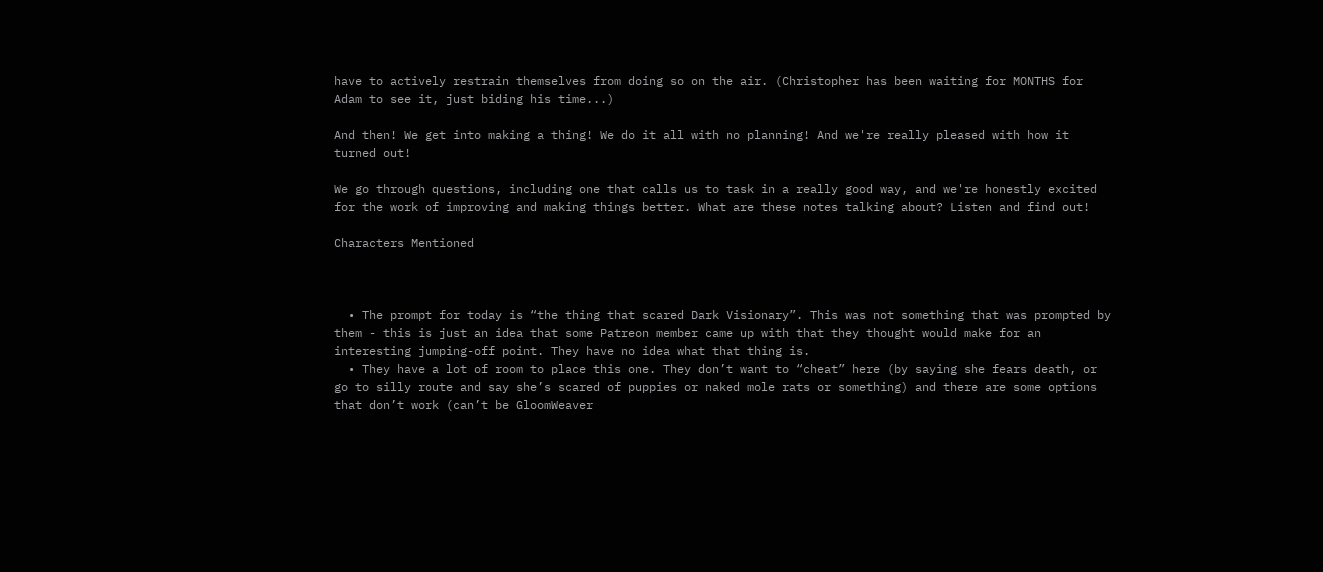have to actively restrain themselves from doing so on the air. (Christopher has been waiting for MONTHS for Adam to see it, just biding his time...)

And then! We get into making a thing! We do it all with no planning! And we're really pleased with how it turned out!

We go through questions, including one that calls us to task in a really good way, and we're honestly excited for the work of improving and making things better. What are these notes talking about? Listen and find out!

Characters Mentioned



  • The prompt for today is “the thing that scared Dark Visionary”. This was not something that was prompted by them - this is just an idea that some Patreon member came up with that they thought would make for an interesting jumping-off point. They have no idea what that thing is.
  • They have a lot of room to place this one. They don’t want to “cheat” here (by saying she fears death, or go to silly route and say she’s scared of puppies or naked mole rats or something) and there are some options that don’t work (can’t be GloomWeaver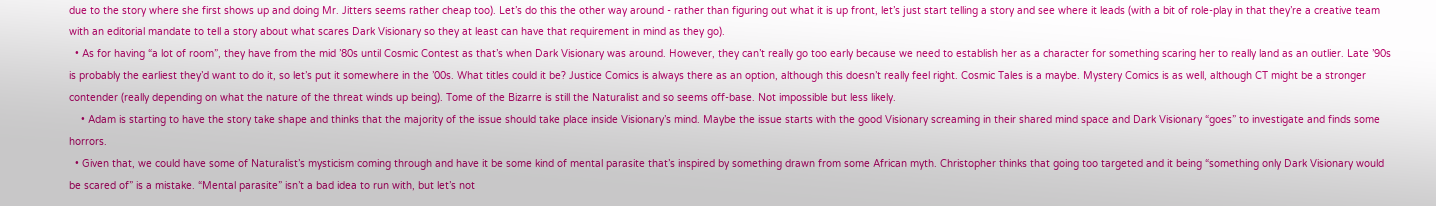due to the story where she first shows up and doing Mr. Jitters seems rather cheap too). Let’s do this the other way around - rather than figuring out what it is up front, let’s just start telling a story and see where it leads (with a bit of role-play in that they’re a creative team with an editorial mandate to tell a story about what scares Dark Visionary so they at least can have that requirement in mind as they go).
  • As for having “a lot of room”, they have from the mid ’80s until Cosmic Contest as that’s when Dark Visionary was around. However, they can’t really go too early because we need to establish her as a character for something scaring her to really land as an outlier. Late ’90s is probably the earliest they’d want to do it, so let’s put it somewhere in the ’00s. What titles could it be? Justice Comics is always there as an option, although this doesn’t really feel right. Cosmic Tales is a maybe. Mystery Comics is as well, although CT might be a stronger contender (really depending on what the nature of the threat winds up being). Tome of the Bizarre is still the Naturalist and so seems off-base. Not impossible but less likely.
    • Adam is starting to have the story take shape and thinks that the majority of the issue should take place inside Visionary’s mind. Maybe the issue starts with the good Visionary screaming in their shared mind space and Dark Visionary “goes” to investigate and finds some horrors.
  • Given that, we could have some of Naturalist’s mysticism coming through and have it be some kind of mental parasite that’s inspired by something drawn from some African myth. Christopher thinks that going too targeted and it being “something only Dark Visionary would be scared of” is a mistake. “Mental parasite” isn’t a bad idea to run with, but let’s not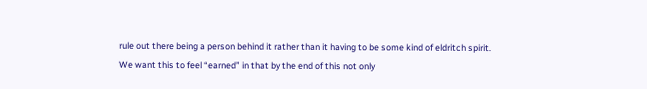rule out there being a person behind it rather than it having to be some kind of eldritch spirit. We want this to feel “earned” in that by the end of this not only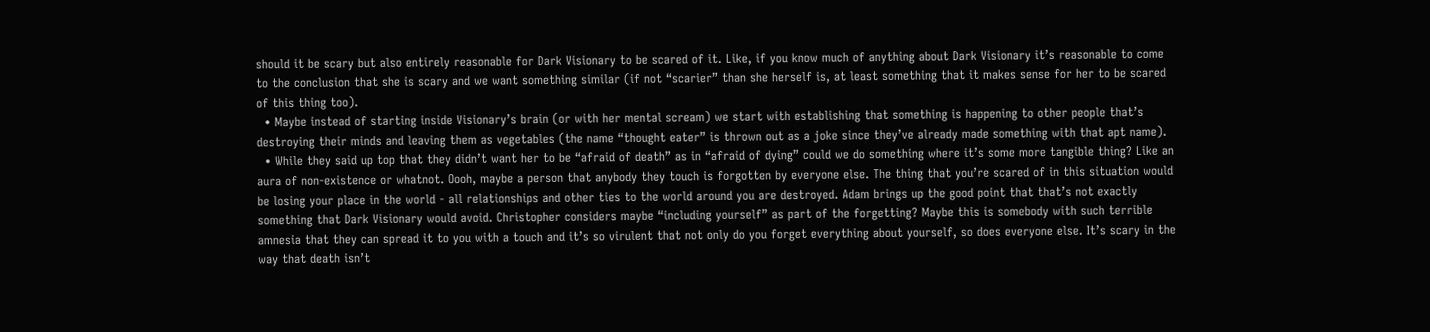should it be scary but also entirely reasonable for Dark Visionary to be scared of it. Like, if you know much of anything about Dark Visionary it’s reasonable to come to the conclusion that she is scary and we want something similar (if not “scarier” than she herself is, at least something that it makes sense for her to be scared of this thing too).
  • Maybe instead of starting inside Visionary’s brain (or with her mental scream) we start with establishing that something is happening to other people that’s destroying their minds and leaving them as vegetables (the name “thought eater” is thrown out as a joke since they’ve already made something with that apt name).
  • While they said up top that they didn’t want her to be “afraid of death” as in “afraid of dying” could we do something where it’s some more tangible thing? Like an aura of non-existence or whatnot. Oooh, maybe a person that anybody they touch is forgotten by everyone else. The thing that you’re scared of in this situation would be losing your place in the world - all relationships and other ties to the world around you are destroyed. Adam brings up the good point that that’s not exactly something that Dark Visionary would avoid. Christopher considers maybe “including yourself” as part of the forgetting? Maybe this is somebody with such terrible amnesia that they can spread it to you with a touch and it’s so virulent that not only do you forget everything about yourself, so does everyone else. It’s scary in the way that death isn’t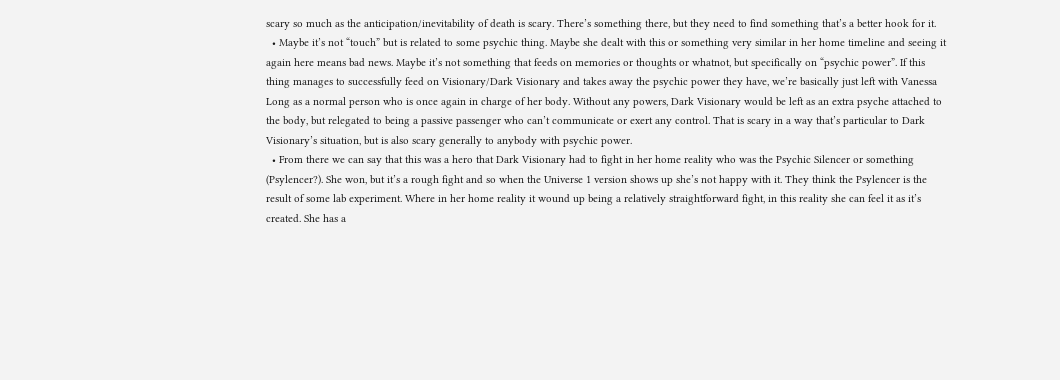scary so much as the anticipation/inevitability of death is scary. There’s something there, but they need to find something that’s a better hook for it.
  • Maybe it’s not “touch” but is related to some psychic thing. Maybe she dealt with this or something very similar in her home timeline and seeing it again here means bad news. Maybe it’s not something that feeds on memories or thoughts or whatnot, but specifically on “psychic power”. If this thing manages to successfully feed on Visionary/Dark Visionary and takes away the psychic power they have, we’re basically just left with Vanessa Long as a normal person who is once again in charge of her body. Without any powers, Dark Visionary would be left as an extra psyche attached to the body, but relegated to being a passive passenger who can’t communicate or exert any control. That is scary in a way that’s particular to Dark Visionary’s situation, but is also scary generally to anybody with psychic power.
  • From there we can say that this was a hero that Dark Visionary had to fight in her home reality who was the Psychic Silencer or something (Psylencer?). She won, but it’s a rough fight and so when the Universe 1 version shows up she’s not happy with it. They think the Psylencer is the result of some lab experiment. Where in her home reality it wound up being a relatively straightforward fight, in this reality she can feel it as it’s created. She has a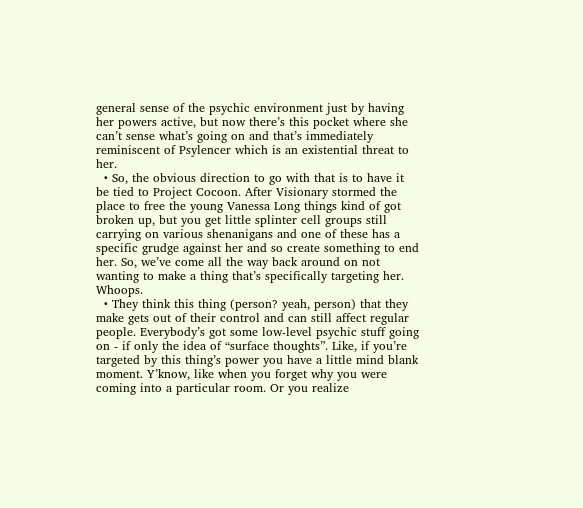general sense of the psychic environment just by having her powers active, but now there’s this pocket where she can’t sense what’s going on and that’s immediately reminiscent of Psylencer which is an existential threat to her.
  • So, the obvious direction to go with that is to have it be tied to Project Cocoon. After Visionary stormed the place to free the young Vanessa Long things kind of got broken up, but you get little splinter cell groups still carrying on various shenanigans and one of these has a specific grudge against her and so create something to end her. So, we’ve come all the way back around on not wanting to make a thing that’s specifically targeting her. Whoops.
  • They think this thing (person? yeah, person) that they make gets out of their control and can still affect regular people. Everybody’s got some low-level psychic stuff going on - if only the idea of “surface thoughts”. Like, if you’re targeted by this thing’s power you have a little mind blank moment. Y’know, like when you forget why you were coming into a particular room. Or you realize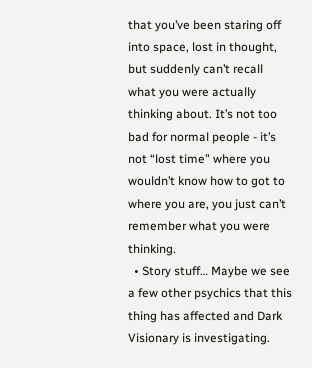that you’ve been staring off into space, lost in thought, but suddenly can’t recall what you were actually thinking about. It’s not too bad for normal people - it’s not “lost time” where you wouldn’t know how to got to where you are, you just can’t remember what you were thinking.
  • Story stuff… Maybe we see a few other psychics that this thing has affected and Dark Visionary is investigating.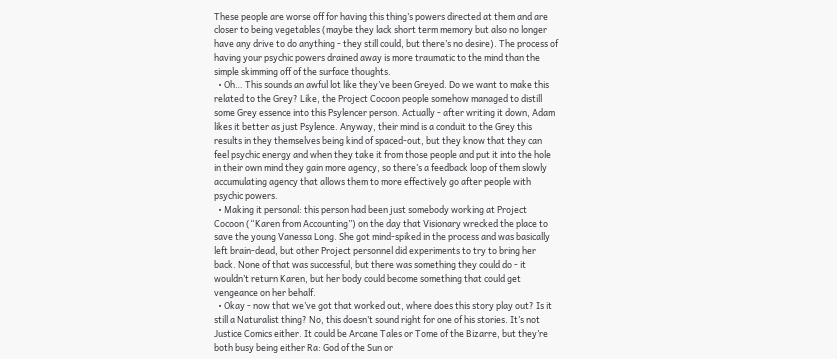These people are worse off for having this thing’s powers directed at them and are closer to being vegetables (maybe they lack short term memory but also no longer have any drive to do anything - they still could, but there’s no desire). The process of having your psychic powers drained away is more traumatic to the mind than the simple skimming off of the surface thoughts.
  • Oh… This sounds an awful lot like they’ve been Greyed. Do we want to make this related to the Grey? Like, the Project Cocoon people somehow managed to distill some Grey essence into this Psylencer person. Actually - after writing it down, Adam likes it better as just Psylence. Anyway, their mind is a conduit to the Grey this results in they themselves being kind of spaced-out, but they know that they can feel psychic energy and when they take it from those people and put it into the hole in their own mind they gain more agency, so there’s a feedback loop of them slowly accumulating agency that allows them to more effectively go after people with psychic powers.
  • Making it personal: this person had been just somebody working at Project Cocoon (“Karen from Accounting”) on the day that Visionary wrecked the place to save the young Vanessa Long. She got mind-spiked in the process and was basically left brain-dead, but other Project personnel did experiments to try to bring her back. None of that was successful, but there was something they could do - it wouldn’t return Karen, but her body could become something that could get vengeance on her behalf.
  • Okay - now that we’ve got that worked out, where does this story play out? Is it still a Naturalist thing? No, this doesn’t sound right for one of his stories. It’s not Justice Comics either. It could be Arcane Tales or Tome of the Bizarre, but they’re both busy being either Ra: God of the Sun or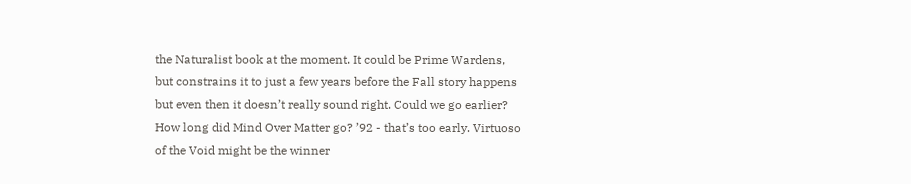the Naturalist book at the moment. It could be Prime Wardens, but constrains it to just a few years before the Fall story happens but even then it doesn’t really sound right. Could we go earlier? How long did Mind Over Matter go? ’92 - that’s too early. Virtuoso of the Void might be the winner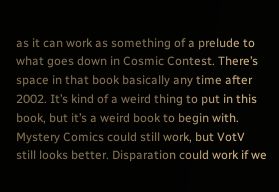as it can work as something of a prelude to what goes down in Cosmic Contest. There’s space in that book basically any time after 2002. It’s kind of a weird thing to put in this book, but it’s a weird book to begin with. Mystery Comics could still work, but VotV still looks better. Disparation could work if we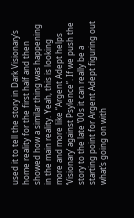used it to tell the story in Dark Visionary’s home reality for the first half and then showed how a similar thing was happening in the main reality. Yeah, this is looking more and more like “Argent Adept helps ‘Visionary’ against Psylence”. If we push the story to the late ’00s it can really be a starting point for Argent Adept figuring out what’s going on with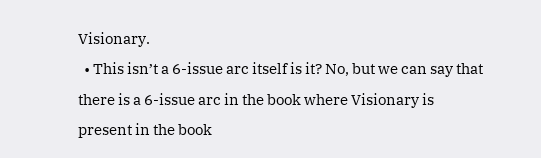Visionary.
  • This isn’t a 6-issue arc itself is it? No, but we can say that there is a 6-issue arc in the book where Visionary is present in the book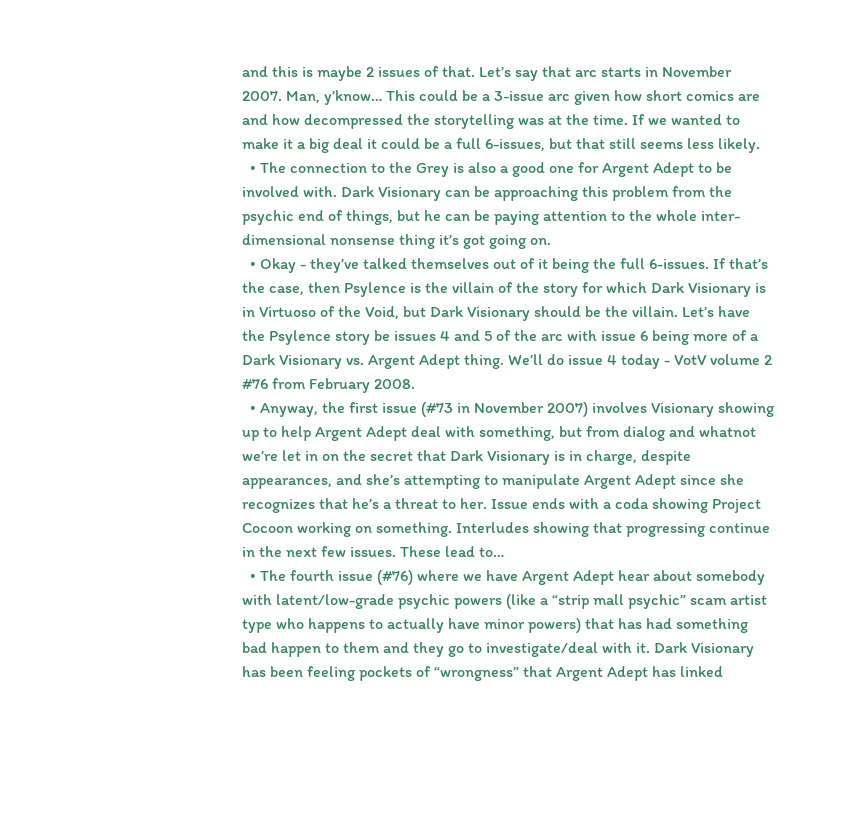and this is maybe 2 issues of that. Let’s say that arc starts in November 2007. Man, y’know… This could be a 3-issue arc given how short comics are and how decompressed the storytelling was at the time. If we wanted to make it a big deal it could be a full 6-issues, but that still seems less likely.
  • The connection to the Grey is also a good one for Argent Adept to be involved with. Dark Visionary can be approaching this problem from the psychic end of things, but he can be paying attention to the whole inter-dimensional nonsense thing it’s got going on.
  • Okay - they’ve talked themselves out of it being the full 6-issues. If that’s the case, then Psylence is the villain of the story for which Dark Visionary is in Virtuoso of the Void, but Dark Visionary should be the villain. Let’s have the Psylence story be issues 4 and 5 of the arc with issue 6 being more of a Dark Visionary vs. Argent Adept thing. We’ll do issue 4 today - VotV volume 2 #76 from February 2008.
  • Anyway, the first issue (#73 in November 2007) involves Visionary showing up to help Argent Adept deal with something, but from dialog and whatnot we’re let in on the secret that Dark Visionary is in charge, despite appearances, and she’s attempting to manipulate Argent Adept since she recognizes that he’s a threat to her. Issue ends with a coda showing Project Cocoon working on something. Interludes showing that progressing continue in the next few issues. These lead to…
  • The fourth issue (#76) where we have Argent Adept hear about somebody with latent/low-grade psychic powers (like a “strip mall psychic” scam artist type who happens to actually have minor powers) that has had something bad happen to them and they go to investigate/deal with it. Dark Visionary has been feeling pockets of “wrongness” that Argent Adept has linked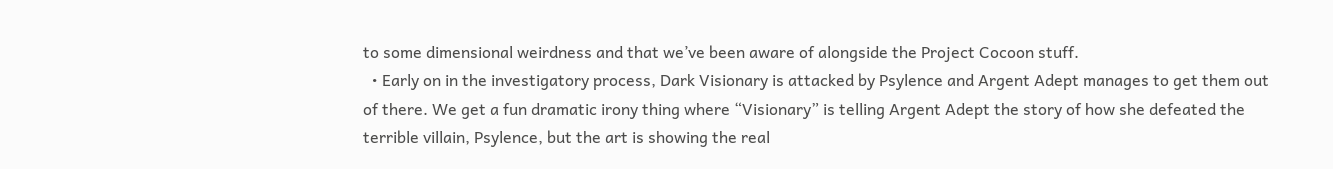to some dimensional weirdness and that we’ve been aware of alongside the Project Cocoon stuff.
  • Early on in the investigatory process, Dark Visionary is attacked by Psylence and Argent Adept manages to get them out of there. We get a fun dramatic irony thing where “Visionary” is telling Argent Adept the story of how she defeated the terrible villain, Psylence, but the art is showing the real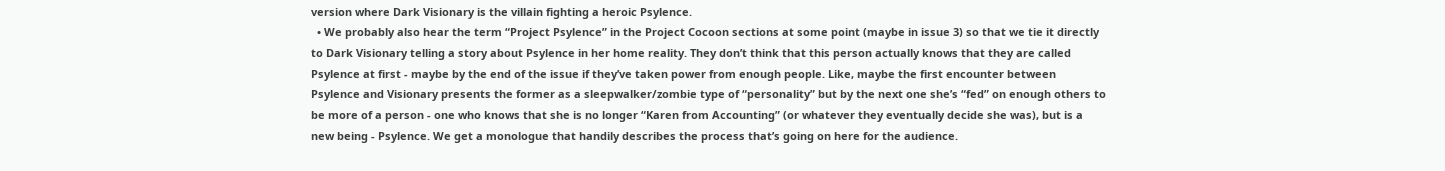version where Dark Visionary is the villain fighting a heroic Psylence.
  • We probably also hear the term “Project Psylence” in the Project Cocoon sections at some point (maybe in issue 3) so that we tie it directly to Dark Visionary telling a story about Psylence in her home reality. They don’t think that this person actually knows that they are called Psylence at first - maybe by the end of the issue if they’ve taken power from enough people. Like, maybe the first encounter between Psylence and Visionary presents the former as a sleepwalker/zombie type of “personality” but by the next one she’s “fed” on enough others to be more of a person - one who knows that she is no longer “Karen from Accounting” (or whatever they eventually decide she was), but is a new being - Psylence. We get a monologue that handily describes the process that’s going on here for the audience.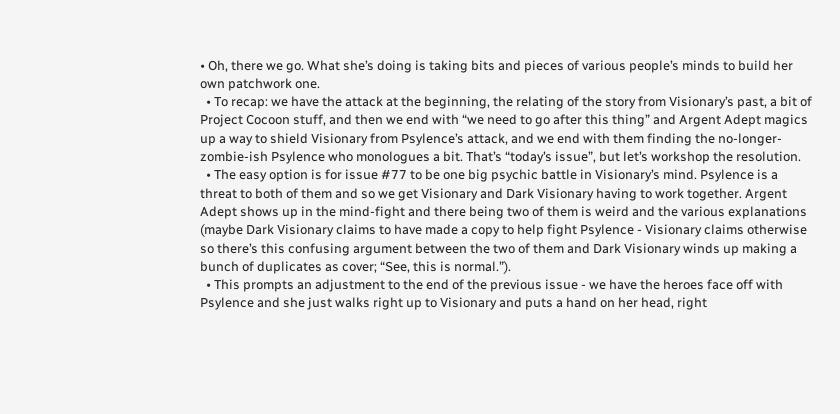• Oh, there we go. What she’s doing is taking bits and pieces of various people’s minds to build her own patchwork one.
  • To recap: we have the attack at the beginning, the relating of the story from Visionary’s past, a bit of Project Cocoon stuff, and then we end with “we need to go after this thing” and Argent Adept magics up a way to shield Visionary from Psylence’s attack, and we end with them finding the no-longer-zombie-ish Psylence who monologues a bit. That’s “today’s issue”, but let’s workshop the resolution.
  • The easy option is for issue #77 to be one big psychic battle in Visionary’s mind. Psylence is a threat to both of them and so we get Visionary and Dark Visionary having to work together. Argent Adept shows up in the mind-fight and there being two of them is weird and the various explanations (maybe Dark Visionary claims to have made a copy to help fight Psylence - Visionary claims otherwise so there’s this confusing argument between the two of them and Dark Visionary winds up making a bunch of duplicates as cover; “See, this is normal.”).
  • This prompts an adjustment to the end of the previous issue - we have the heroes face off with Psylence and she just walks right up to Visionary and puts a hand on her head, right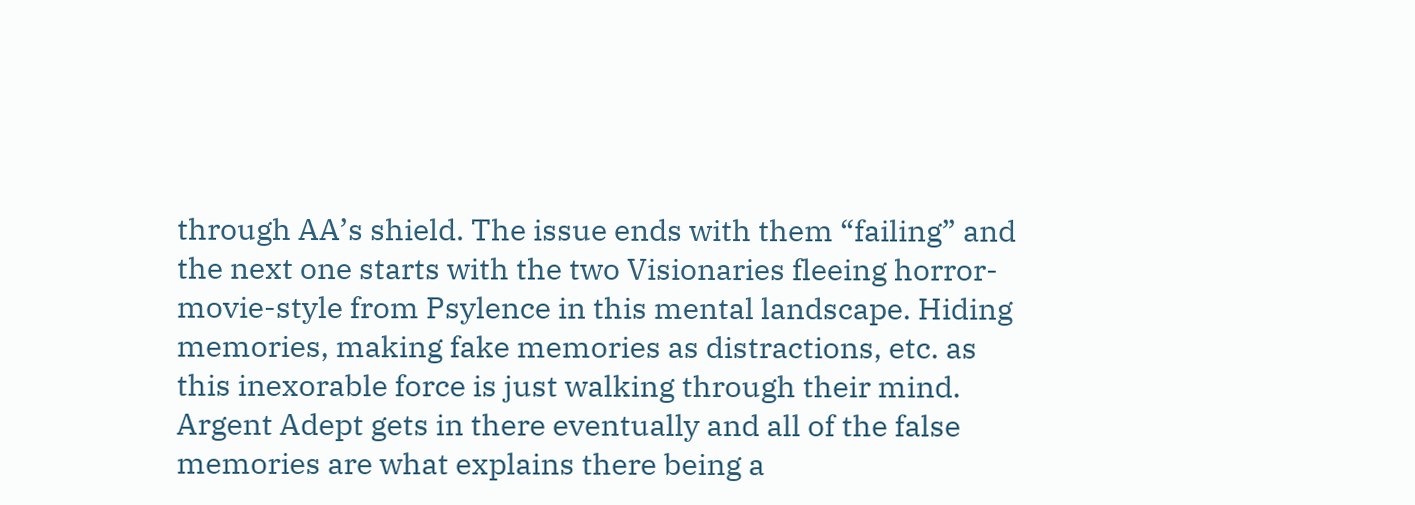through AA’s shield. The issue ends with them “failing” and the next one starts with the two Visionaries fleeing horror-movie-style from Psylence in this mental landscape. Hiding memories, making fake memories as distractions, etc. as this inexorable force is just walking through their mind. Argent Adept gets in there eventually and all of the false memories are what explains there being a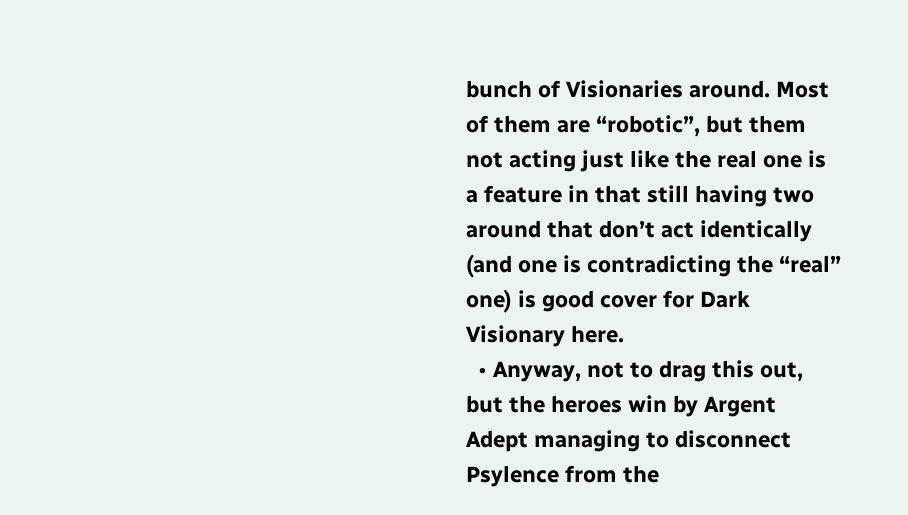bunch of Visionaries around. Most of them are “robotic”, but them not acting just like the real one is a feature in that still having two around that don’t act identically (and one is contradicting the “real” one) is good cover for Dark Visionary here.
  • Anyway, not to drag this out, but the heroes win by Argent Adept managing to disconnect Psylence from the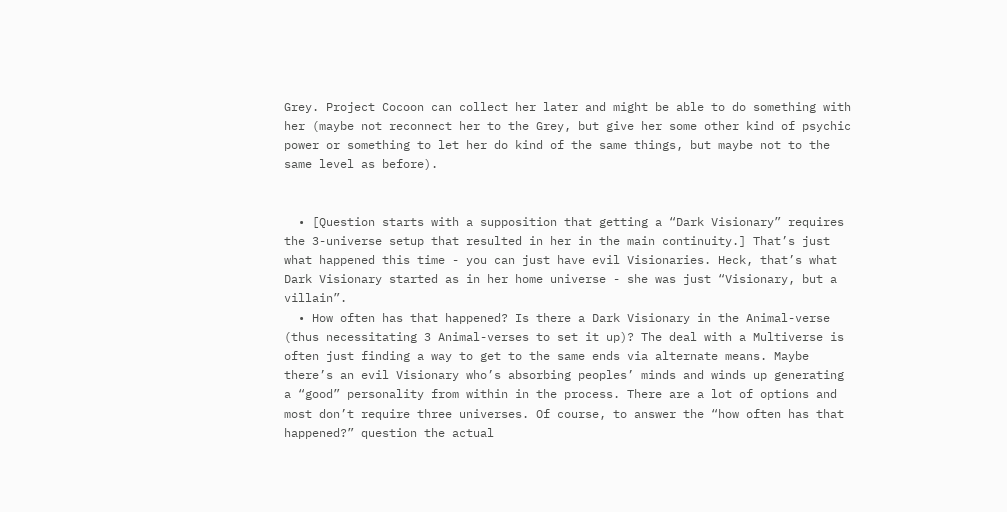Grey. Project Cocoon can collect her later and might be able to do something with her (maybe not reconnect her to the Grey, but give her some other kind of psychic power or something to let her do kind of the same things, but maybe not to the same level as before).


  • [Question starts with a supposition that getting a “Dark Visionary” requires the 3-universe setup that resulted in her in the main continuity.] That’s just what happened this time - you can just have evil Visionaries. Heck, that’s what Dark Visionary started as in her home universe - she was just “Visionary, but a villain”.
  • How often has that happened? Is there a Dark Visionary in the Animal-verse (thus necessitating 3 Animal-verses to set it up)? The deal with a Multiverse is often just finding a way to get to the same ends via alternate means. Maybe there’s an evil Visionary who’s absorbing peoples’ minds and winds up generating a “good” personality from within in the process. There are a lot of options and most don’t require three universes. Of course, to answer the “how often has that happened?” question the actual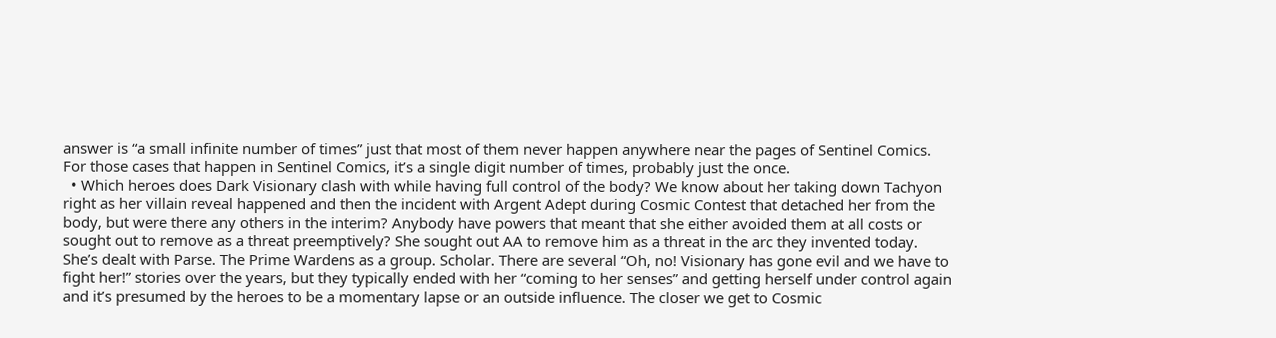answer is “a small infinite number of times” just that most of them never happen anywhere near the pages of Sentinel Comics. For those cases that happen in Sentinel Comics, it’s a single digit number of times, probably just the once.
  • Which heroes does Dark Visionary clash with while having full control of the body? We know about her taking down Tachyon right as her villain reveal happened and then the incident with Argent Adept during Cosmic Contest that detached her from the body, but were there any others in the interim? Anybody have powers that meant that she either avoided them at all costs or sought out to remove as a threat preemptively? She sought out AA to remove him as a threat in the arc they invented today. She’s dealt with Parse. The Prime Wardens as a group. Scholar. There are several “Oh, no! Visionary has gone evil and we have to fight her!” stories over the years, but they typically ended with her “coming to her senses” and getting herself under control again and it’s presumed by the heroes to be a momentary lapse or an outside influence. The closer we get to Cosmic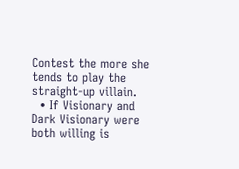Contest the more she tends to play the straight-up villain.
  • If Visionary and Dark Visionary were both willing is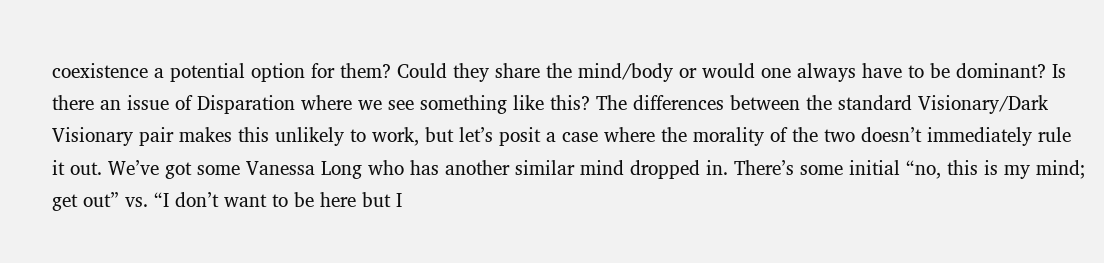coexistence a potential option for them? Could they share the mind/body or would one always have to be dominant? Is there an issue of Disparation where we see something like this? The differences between the standard Visionary/Dark Visionary pair makes this unlikely to work, but let’s posit a case where the morality of the two doesn’t immediately rule it out. We’ve got some Vanessa Long who has another similar mind dropped in. There’s some initial “no, this is my mind; get out” vs. “I don’t want to be here but I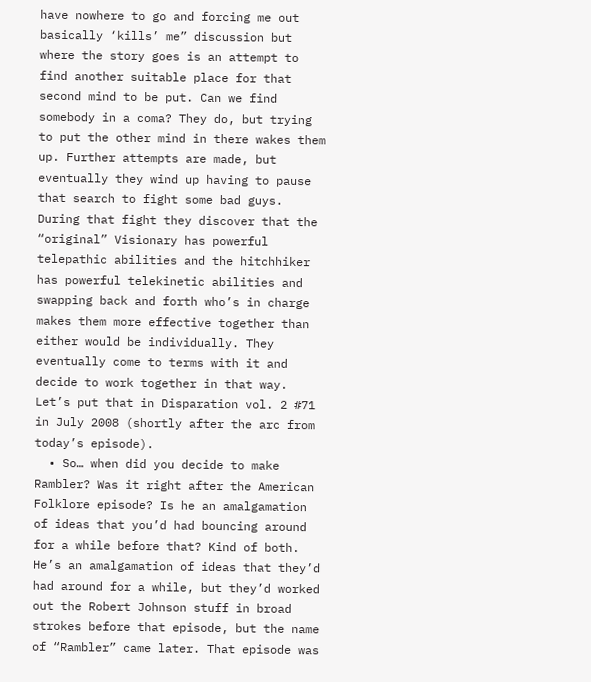have nowhere to go and forcing me out basically ‘kills’ me” discussion but where the story goes is an attempt to find another suitable place for that second mind to be put. Can we find somebody in a coma? They do, but trying to put the other mind in there wakes them up. Further attempts are made, but eventually they wind up having to pause that search to fight some bad guys. During that fight they discover that the “original” Visionary has powerful telepathic abilities and the hitchhiker has powerful telekinetic abilities and swapping back and forth who’s in charge makes them more effective together than either would be individually. They eventually come to terms with it and decide to work together in that way. Let’s put that in Disparation vol. 2 #71 in July 2008 (shortly after the arc from today’s episode).
  • So… when did you decide to make Rambler? Was it right after the American Folklore episode? Is he an amalgamation of ideas that you’d had bouncing around for a while before that? Kind of both. He’s an amalgamation of ideas that they’d had around for a while, but they’d worked out the Robert Johnson stuff in broad strokes before that episode, but the name of “Rambler” came later. That episode was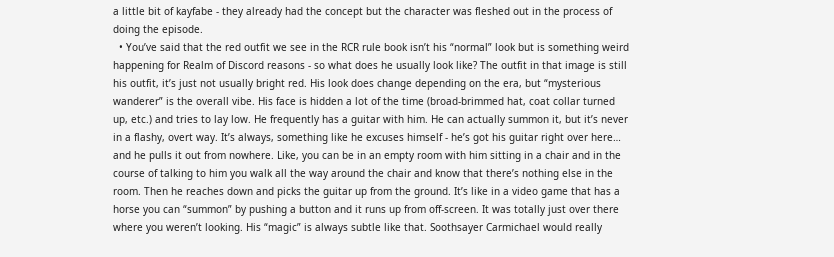a little bit of kayfabe - they already had the concept but the character was fleshed out in the process of doing the episode.
  • You’ve said that the red outfit we see in the RCR rule book isn’t his “normal” look but is something weird happening for Realm of Discord reasons - so what does he usually look like? The outfit in that image is still his outfit, it’s just not usually bright red. His look does change depending on the era, but “mysterious wanderer” is the overall vibe. His face is hidden a lot of the time (broad-brimmed hat, coat collar turned up, etc.) and tries to lay low. He frequently has a guitar with him. He can actually summon it, but it’s never in a flashy, overt way. It’s always, something like he excuses himself - he’s got his guitar right over here… and he pulls it out from nowhere. Like, you can be in an empty room with him sitting in a chair and in the course of talking to him you walk all the way around the chair and know that there’s nothing else in the room. Then he reaches down and picks the guitar up from the ground. It’s like in a video game that has a horse you can “summon” by pushing a button and it runs up from off-screen. It was totally just over there where you weren’t looking. His “magic” is always subtle like that. Soothsayer Carmichael would really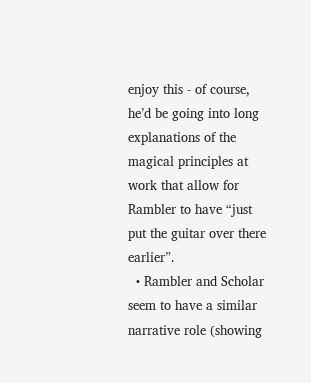enjoy this - of course, he’d be going into long explanations of the magical principles at work that allow for Rambler to have “just put the guitar over there earlier”.
  • Rambler and Scholar seem to have a similar narrative role (showing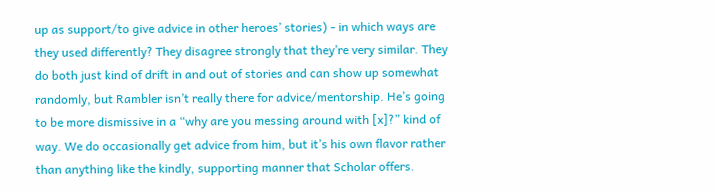up as support/to give advice in other heroes’ stories) - in which ways are they used differently? They disagree strongly that they’re very similar. They do both just kind of drift in and out of stories and can show up somewhat randomly, but Rambler isn’t really there for advice/mentorship. He’s going to be more dismissive in a “why are you messing around with [x]?” kind of way. We do occasionally get advice from him, but it’s his own flavor rather than anything like the kindly, supporting manner that Scholar offers.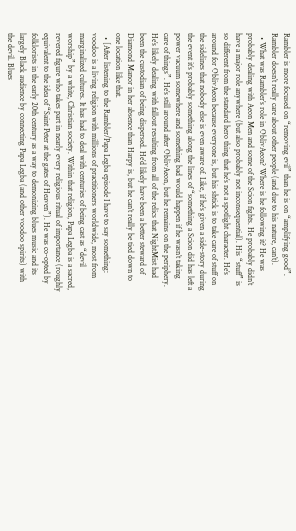Rambler is more focused on “removing evil” than he is on “amplifying good”. Rambler doesn’t really care about other people (and due to his nature, can’t).
  • What was Rambler’s role in OblivAeon? Where is he following it? He was probably dealing with Aeon Men and some of the Scion fights. He probably didn’t have a major role anywhere (but also probably not inconsequential). His “stuff” is so different from the standard hero thing that he’s not a spotlight character. He’s around for OblivAeon because everyone is, but his shtick is to take care of stuff on the sidelines that nobody else is even aware of. Like, if he’s given a side-story during the event it’s probably something along the lines of “something a Scion did has left a power vacuum somewhere and something bad would happen if he wasn’t taking care of things”. He’s still around after OblivAeon, but he remains on the periphery. He’s likely dealing with fallout resulting from all of the relics that NightMist had been the custodian of being dispersed. He’d likely have been a better steward of Diamond Manor in her absence than Harpy is, but he can’t really be tied down to one location like that.
  • [After listening to the Rambler/Papa Legba episode I have to say something: voodoo is a living religion with millions of practitioners worldwide, most from marginalized cultures. It has had to deal with centuries of being cast as “devil worship” by a white, Christian society. Within that religion, Papa Legba is a sacred, revered figure who takes part in nearly every religious ritual of importance (roughly equivalent to the idea of “Saint Peter at the gates of Heaven”). He was co-opted by folklorists in the early 20th century as a way to demonizing blues music and its largely Black audience by connecting Papa Legba (and other voodoo spirits) with the devil. Blues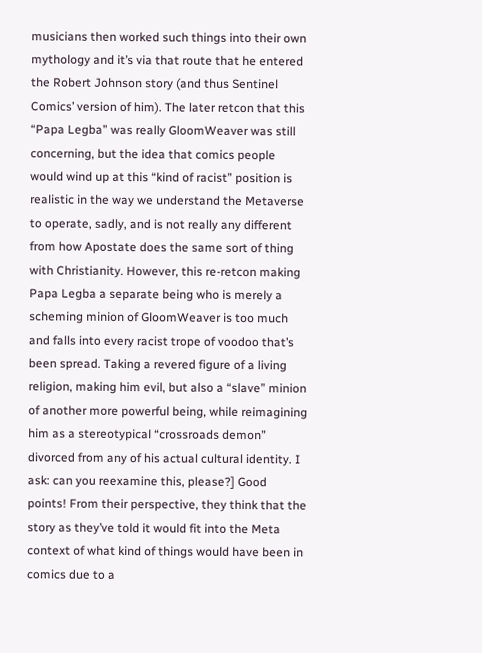musicians then worked such things into their own mythology and it’s via that route that he entered the Robert Johnson story (and thus Sentinel Comics’ version of him). The later retcon that this “Papa Legba” was really GloomWeaver was still concerning, but the idea that comics people would wind up at this “kind of racist” position is realistic in the way we understand the Metaverse to operate, sadly, and is not really any different from how Apostate does the same sort of thing with Christianity. However, this re-retcon making Papa Legba a separate being who is merely a scheming minion of GloomWeaver is too much and falls into every racist trope of voodoo that’s been spread. Taking a revered figure of a living religion, making him evil, but also a “slave” minion of another more powerful being, while reimagining him as a stereotypical “crossroads demon” divorced from any of his actual cultural identity. I ask: can you reexamine this, please?] Good points! From their perspective, they think that the story as they’ve told it would fit into the Meta context of what kind of things would have been in comics due to a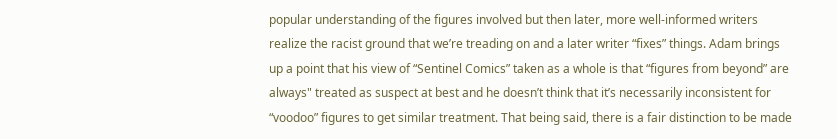popular understanding of the figures involved but then later, more well-informed writers realize the racist ground that we’re treading on and a later writer “fixes” things. Adam brings up a point that his view of “Sentinel Comics” taken as a whole is that “figures from beyond” are always" treated as suspect at best and he doesn’t think that it’s necessarily inconsistent for “voodoo” figures to get similar treatment. That being said, there is a fair distinction to be made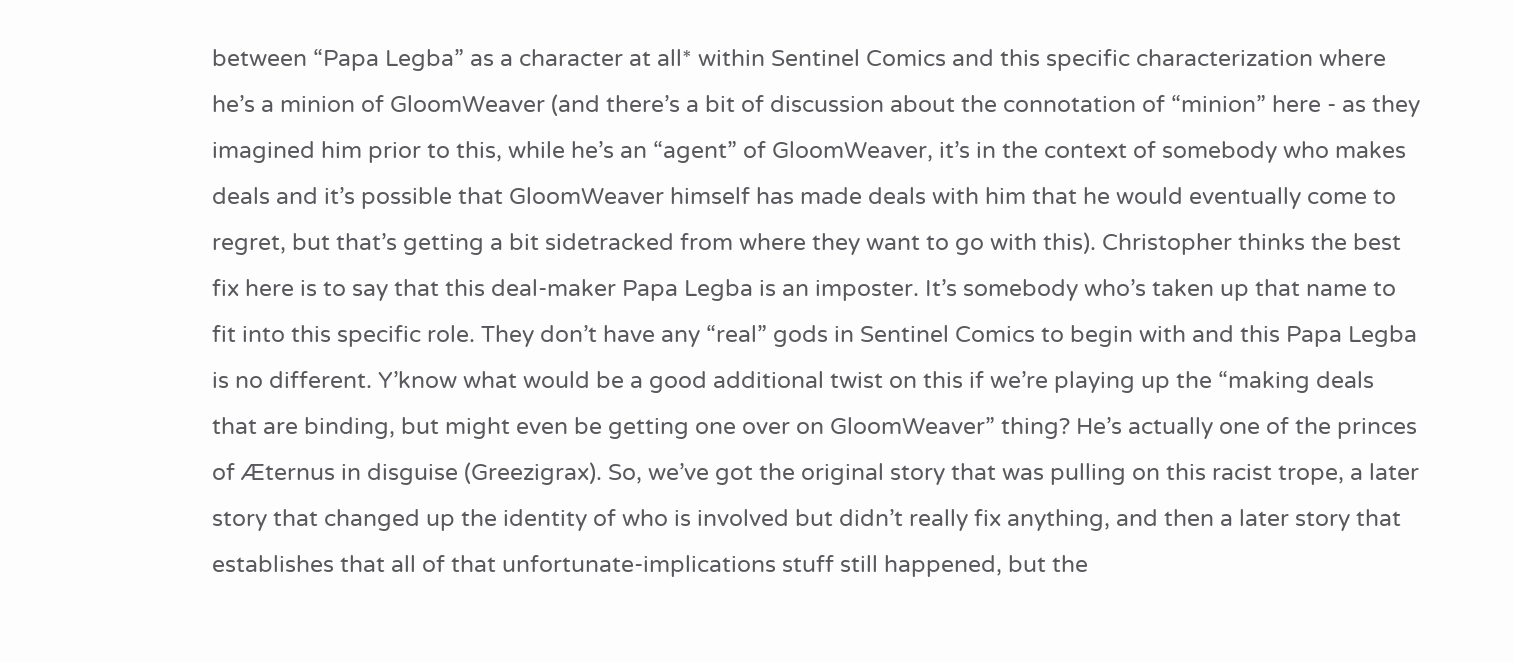between “Papa Legba” as a character at all* within Sentinel Comics and this specific characterization where he’s a minion of GloomWeaver (and there’s a bit of discussion about the connotation of “minion” here - as they imagined him prior to this, while he’s an “agent” of GloomWeaver, it’s in the context of somebody who makes deals and it’s possible that GloomWeaver himself has made deals with him that he would eventually come to regret, but that’s getting a bit sidetracked from where they want to go with this). Christopher thinks the best fix here is to say that this deal-maker Papa Legba is an imposter. It’s somebody who’s taken up that name to fit into this specific role. They don’t have any “real” gods in Sentinel Comics to begin with and this Papa Legba is no different. Y’know what would be a good additional twist on this if we’re playing up the “making deals that are binding, but might even be getting one over on GloomWeaver” thing? He’s actually one of the princes of Æternus in disguise (Greezigrax). So, we’ve got the original story that was pulling on this racist trope, a later story that changed up the identity of who is involved but didn’t really fix anything, and then a later story that establishes that all of that unfortunate-implications stuff still happened, but the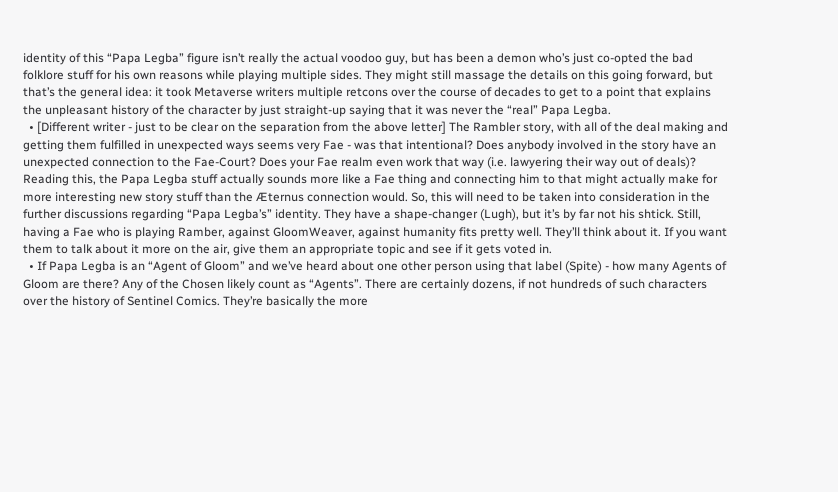identity of this “Papa Legba” figure isn’t really the actual voodoo guy, but has been a demon who’s just co-opted the bad folklore stuff for his own reasons while playing multiple sides. They might still massage the details on this going forward, but that’s the general idea: it took Metaverse writers multiple retcons over the course of decades to get to a point that explains the unpleasant history of the character by just straight-up saying that it was never the “real” Papa Legba.
  • [Different writer - just to be clear on the separation from the above letter] The Rambler story, with all of the deal making and getting them fulfilled in unexpected ways seems very Fae - was that intentional? Does anybody involved in the story have an unexpected connection to the Fae-Court? Does your Fae realm even work that way (i.e. lawyering their way out of deals)? Reading this, the Papa Legba stuff actually sounds more like a Fae thing and connecting him to that might actually make for more interesting new story stuff than the Æternus connection would. So, this will need to be taken into consideration in the further discussions regarding “Papa Legba’s” identity. They have a shape-changer (Lugh), but it’s by far not his shtick. Still, having a Fae who is playing Ramber, against GloomWeaver, against humanity fits pretty well. They’ll think about it. If you want them to talk about it more on the air, give them an appropriate topic and see if it gets voted in.
  • If Papa Legba is an “Agent of Gloom” and we’ve heard about one other person using that label (Spite) - how many Agents of Gloom are there? Any of the Chosen likely count as “Agents”. There are certainly dozens, if not hundreds of such characters over the history of Sentinel Comics. They’re basically the more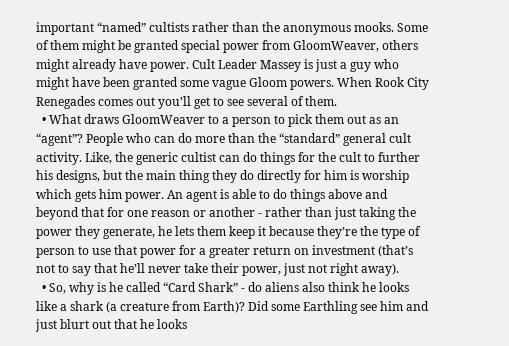important “named” cultists rather than the anonymous mooks. Some of them might be granted special power from GloomWeaver, others might already have power. Cult Leader Massey is just a guy who might have been granted some vague Gloom powers. When Rook City Renegades comes out you’ll get to see several of them.
  • What draws GloomWeaver to a person to pick them out as an “agent”? People who can do more than the “standard” general cult activity. Like, the generic cultist can do things for the cult to further his designs, but the main thing they do directly for him is worship which gets him power. An agent is able to do things above and beyond that for one reason or another - rather than just taking the power they generate, he lets them keep it because they’re the type of person to use that power for a greater return on investment (that’s not to say that he’ll never take their power, just not right away).
  • So, why is he called “Card Shark” - do aliens also think he looks like a shark (a creature from Earth)? Did some Earthling see him and just blurt out that he looks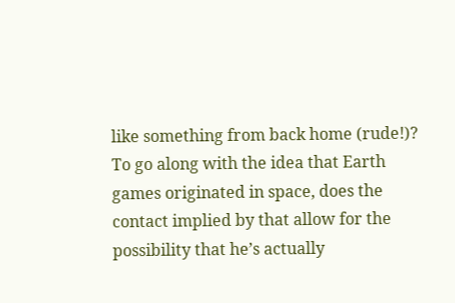like something from back home (rude!)? To go along with the idea that Earth games originated in space, does the contact implied by that allow for the possibility that he’s actually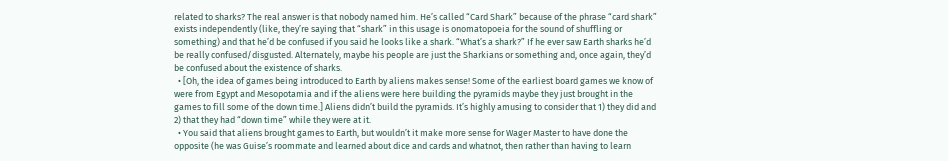related to sharks? The real answer is that nobody named him. He’s called “Card Shark” because of the phrase “card shark” exists independently (like, they’re saying that “shark” in this usage is onomatopoeia for the sound of shuffling or something) and that he’d be confused if you said he looks like a shark. “What’s a shark?” If he ever saw Earth sharks he’d be really confused/disgusted. Alternately, maybe his people are just the Sharkians or something and, once again, they’d be confused about the existence of sharks.
  • [Oh, the idea of games being introduced to Earth by aliens makes sense! Some of the earliest board games we know of were from Egypt and Mesopotamia and if the aliens were here building the pyramids maybe they just brought in the games to fill some of the down time.] Aliens didn’t build the pyramids. It’s highly amusing to consider that 1) they did and 2) that they had “down time” while they were at it.
  • You said that aliens brought games to Earth, but wouldn’t it make more sense for Wager Master to have done the opposite (he was Guise’s roommate and learned about dice and cards and whatnot, then rather than having to learn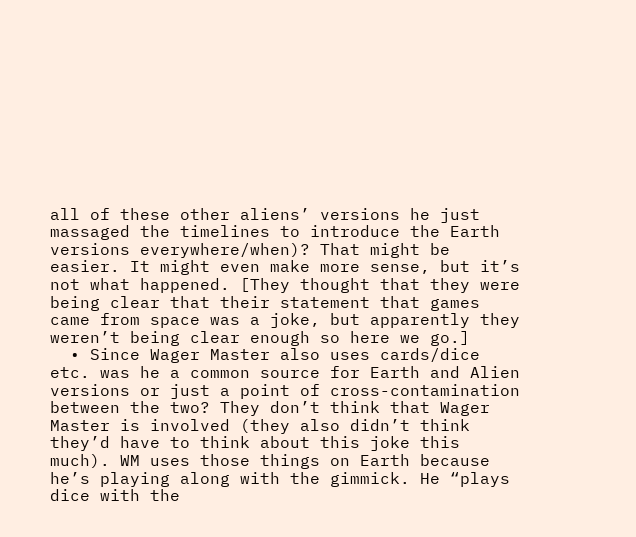all of these other aliens’ versions he just massaged the timelines to introduce the Earth versions everywhere/when)? That might be easier. It might even make more sense, but it’s not what happened. [They thought that they were being clear that their statement that games came from space was a joke, but apparently they weren’t being clear enough so here we go.]
  • Since Wager Master also uses cards/dice etc. was he a common source for Earth and Alien versions or just a point of cross-contamination between the two? They don’t think that Wager Master is involved (they also didn’t think they’d have to think about this joke this much). WM uses those things on Earth because he’s playing along with the gimmick. He “plays dice with the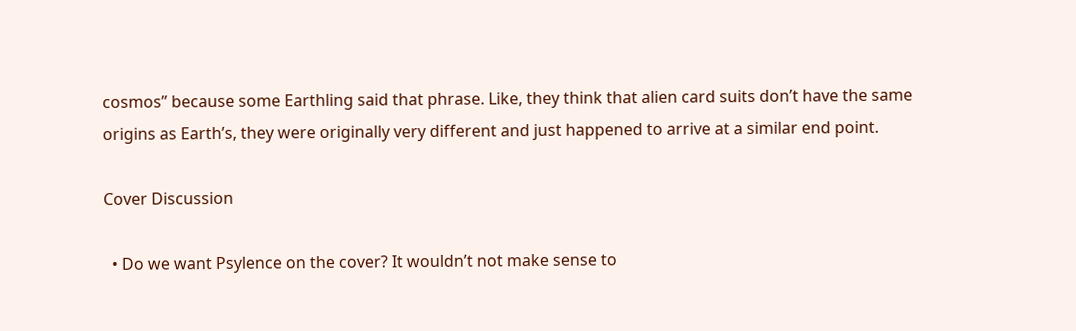cosmos” because some Earthling said that phrase. Like, they think that alien card suits don’t have the same origins as Earth’s, they were originally very different and just happened to arrive at a similar end point.

Cover Discussion

  • Do we want Psylence on the cover? It wouldn’t not make sense to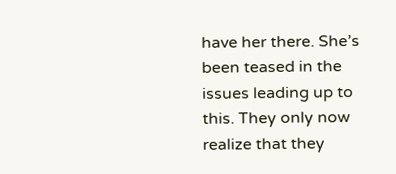have her there. She’s been teased in the issues leading up to this. They only now realize that they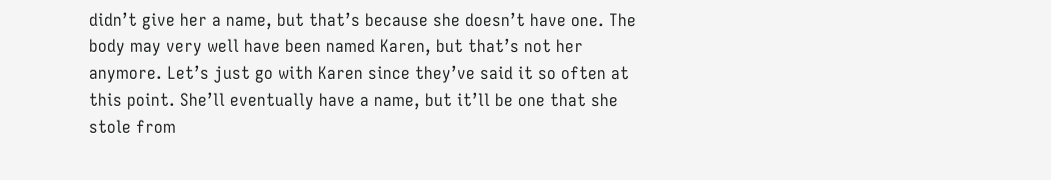didn’t give her a name, but that’s because she doesn’t have one. The body may very well have been named Karen, but that’s not her anymore. Let’s just go with Karen since they’ve said it so often at this point. She’ll eventually have a name, but it’ll be one that she stole from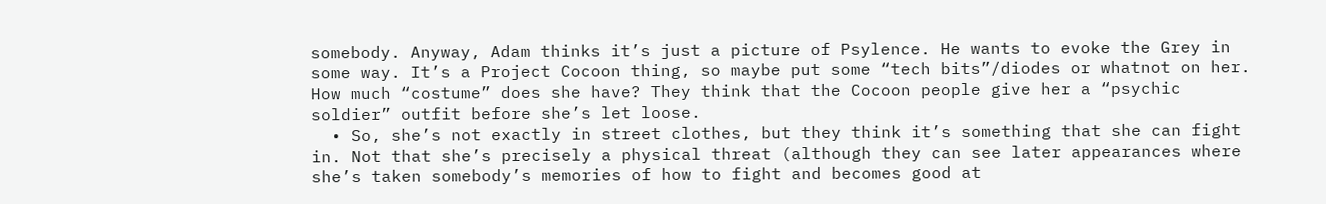somebody. Anyway, Adam thinks it’s just a picture of Psylence. He wants to evoke the Grey in some way. It’s a Project Cocoon thing, so maybe put some “tech bits”/diodes or whatnot on her. How much “costume” does she have? They think that the Cocoon people give her a “psychic soldier” outfit before she’s let loose.
  • So, she’s not exactly in street clothes, but they think it’s something that she can fight in. Not that she’s precisely a physical threat (although they can see later appearances where she’s taken somebody’s memories of how to fight and becomes good at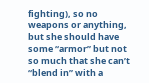fighting), so no weapons or anything, but she should have some “armor” but not so much that she can’t “blend in” with a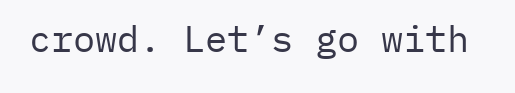crowd. Let’s go with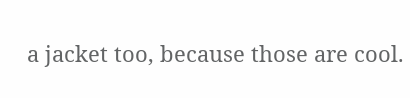a jacket too, because those are cool.